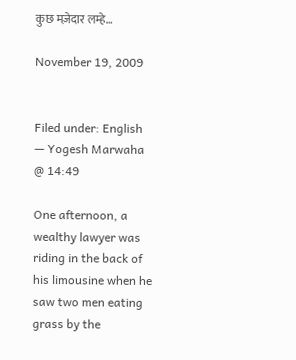कुछ मज़ेदार लम्हे…

November 19, 2009


Filed under: English — Yogesh Marwaha @ 14:49

One afternoon, a wealthy lawyer was riding in the back of his limousine when he saw two men eating grass by the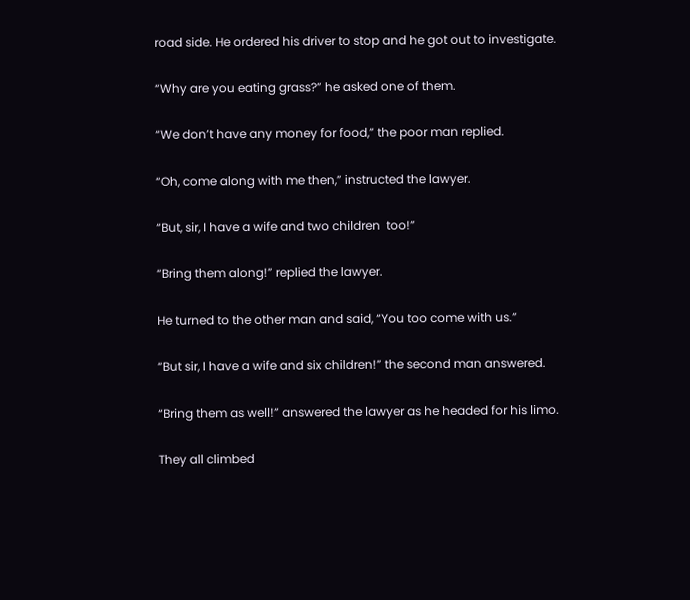road side. He ordered his driver to stop and he got out to investigate.

“Why are you eating grass?” he asked one of them.

“We don’t have any money for food,” the poor man replied.

“Oh, come along with me then,” instructed the lawyer.

“But, sir, I have a wife and two children  too!”

“Bring them along!” replied the lawyer.

He turned to the other man and said, “You too come with us.”

“But sir, I have a wife and six children!” the second man answered.

“Bring them as well!” answered the lawyer as he headed for his limo.

They all climbed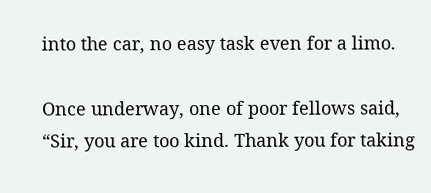into the car, no easy task even for a limo.

Once underway, one of poor fellows said, “Sir, you are too kind. Thank you for taking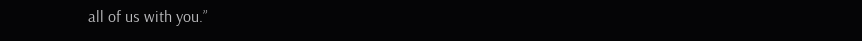all of us with you.”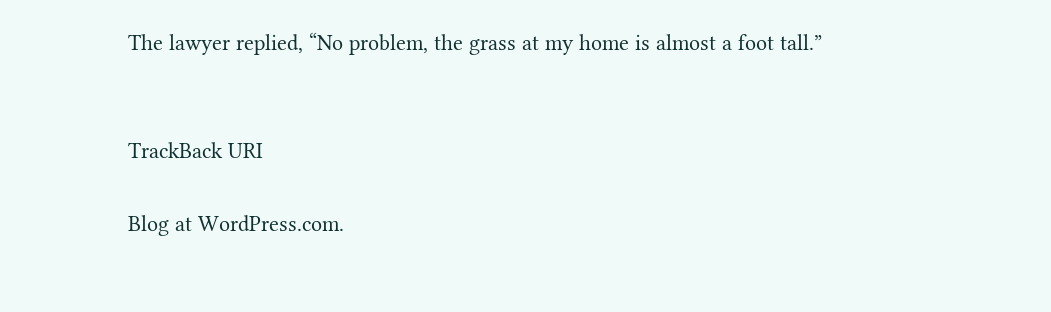The lawyer replied, “No problem, the grass at my home is almost a foot tall.”


TrackBack URI

Blog at WordPress.com.